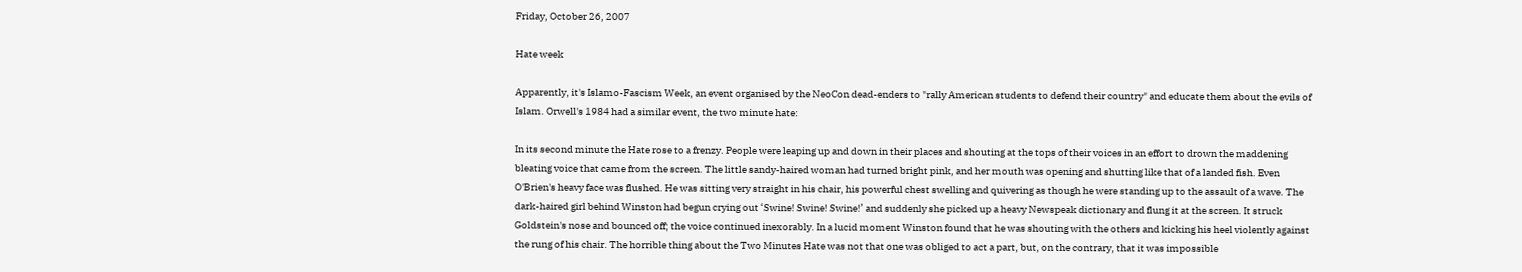Friday, October 26, 2007

Hate week

Apparently, it's Islamo-Fascism Week, an event organised by the NeoCon dead-enders to "rally American students to defend their country" and educate them about the evils of Islam. Orwell's 1984 had a similar event, the two minute hate:

In its second minute the Hate rose to a frenzy. People were leaping up and down in their places and shouting at the tops of their voices in an effort to drown the maddening bleating voice that came from the screen. The little sandy-haired woman had turned bright pink, and her mouth was opening and shutting like that of a landed fish. Even O'Brien's heavy face was flushed. He was sitting very straight in his chair, his powerful chest swelling and quivering as though he were standing up to the assault of a wave. The dark-haired girl behind Winston had begun crying out ‘Swine! Swine! Swine!’ and suddenly she picked up a heavy Newspeak dictionary and flung it at the screen. It struck Goldstein's nose and bounced off; the voice continued inexorably. In a lucid moment Winston found that he was shouting with the others and kicking his heel violently against the rung of his chair. The horrible thing about the Two Minutes Hate was not that one was obliged to act a part, but, on the contrary, that it was impossible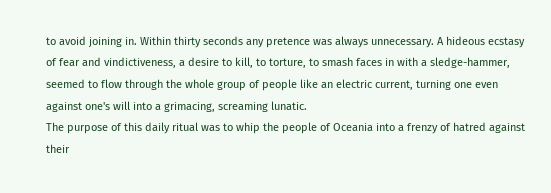to avoid joining in. Within thirty seconds any pretence was always unnecessary. A hideous ecstasy of fear and vindictiveness, a desire to kill, to torture, to smash faces in with a sledge-hammer, seemed to flow through the whole group of people like an electric current, turning one even against one's will into a grimacing, screaming lunatic.
The purpose of this daily ritual was to whip the people of Oceania into a frenzy of hatred against their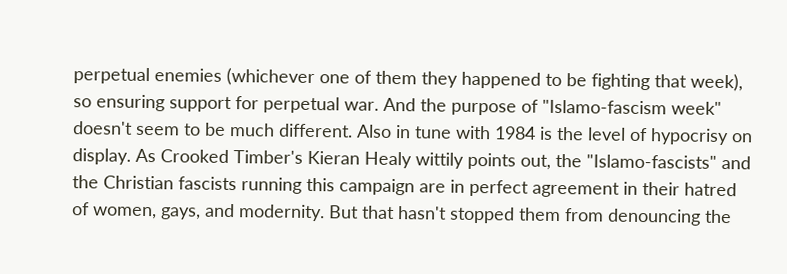perpetual enemies (whichever one of them they happened to be fighting that week), so ensuring support for perpetual war. And the purpose of "Islamo-fascism week" doesn't seem to be much different. Also in tune with 1984 is the level of hypocrisy on display. As Crooked Timber's Kieran Healy wittily points out, the "Islamo-fascists" and the Christian fascists running this campaign are in perfect agreement in their hatred of women, gays, and modernity. But that hasn't stopped them from denouncing the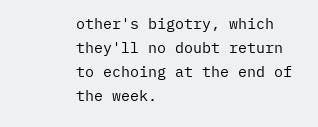other's bigotry, which they'll no doubt return to echoing at the end of the week.